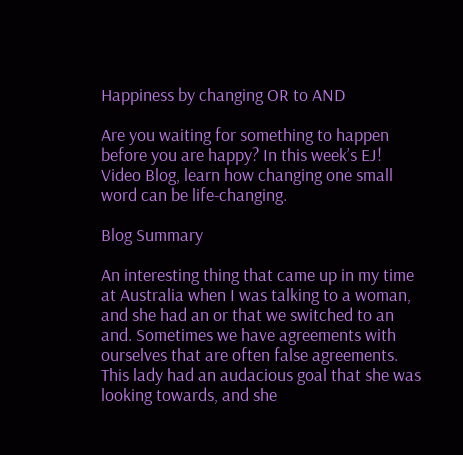Happiness by changing OR to AND

Are you waiting for something to happen before you are happy? In this week’s EJ! Video Blog, learn how changing one small word can be life-changing.

Blog Summary

An interesting thing that came up in my time at Australia when I was talking to a woman, and she had an or that we switched to an and. Sometimes we have agreements with ourselves that are often false agreements. This lady had an audacious goal that she was looking towards, and she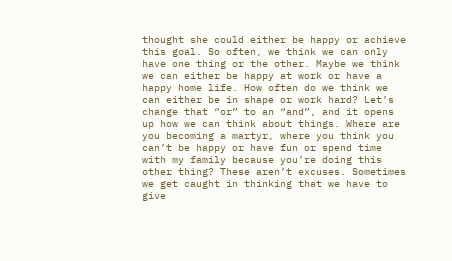thought she could either be happy or achieve this goal. So often, we think we can only have one thing or the other. Maybe we think we can either be happy at work or have a happy home life. How often do we think we can either be in shape or work hard? Let’s change that “or” to an “and”, and it opens up how we can think about things. Where are you becoming a martyr, where you think you can’t be happy or have fun or spend time with my family because you’re doing this other thing? These aren’t excuses. Sometimes we get caught in thinking that we have to give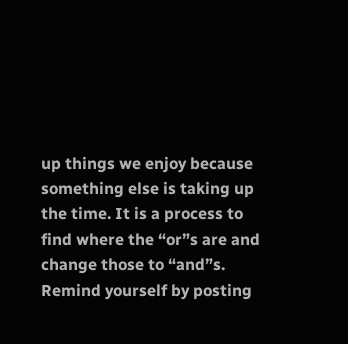up things we enjoy because something else is taking up the time. It is a process to find where the “or”s are and change those to “and”s. Remind yourself by posting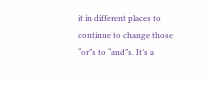it in different places to continue to change those “or”s to “and”s. It’s a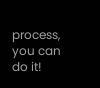process, you can do it!